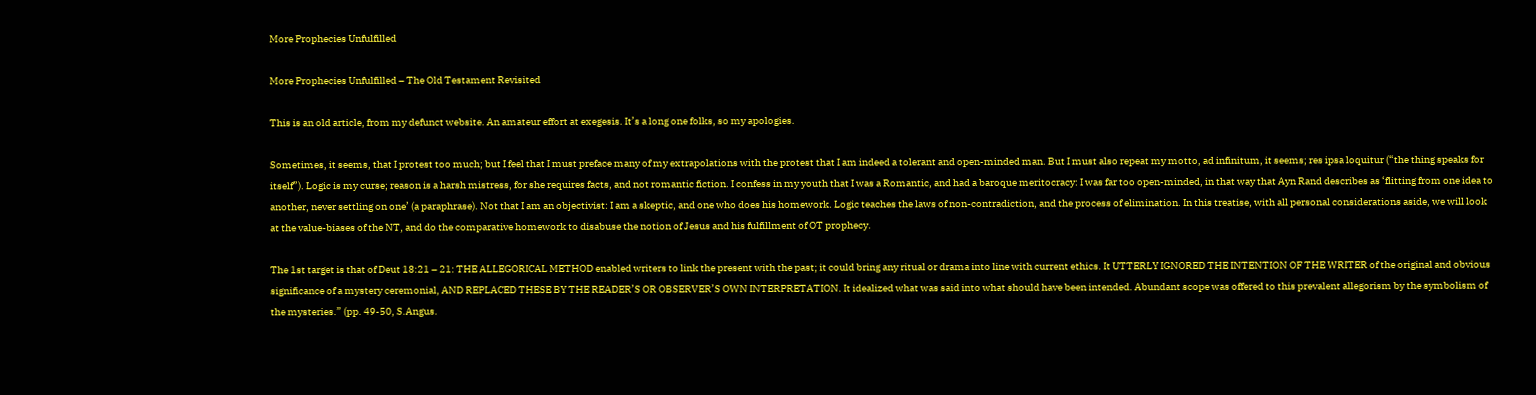More Prophecies Unfulfilled

More Prophecies Unfulfilled – The Old Testament Revisited

This is an old article, from my defunct website. An amateur effort at exegesis. It’s a long one folks, so my apologies.

Sometimes, it seems, that I protest too much; but I feel that I must preface many of my extrapolations with the protest that I am indeed a tolerant and open-minded man. But I must also repeat my motto, ad infinitum, it seems; res ipsa loquitur (“the thing speaks for itself”). Logic is my curse; reason is a harsh mistress, for she requires facts, and not romantic fiction. I confess in my youth that I was a Romantic, and had a baroque meritocracy: I was far too open-minded, in that way that Ayn Rand describes as ‘flitting from one idea to another, never settling on one’ (a paraphrase). Not that I am an objectivist: I am a skeptic, and one who does his homework. Logic teaches the laws of non-contradiction, and the process of elimination. In this treatise, with all personal considerations aside, we will look at the value-biases of the NT, and do the comparative homework to disabuse the notion of Jesus and his fulfillment of OT prophecy.

The 1st target is that of Deut 18:21 – 21: THE ALLEGORICAL METHOD enabled writers to link the present with the past; it could bring any ritual or drama into line with current ethics. It UTTERLY IGNORED THE INTENTION OF THE WRITER of the original and obvious significance of a mystery ceremonial, AND REPLACED THESE BY THE READER’S OR OBSERVER’S OWN INTERPRETATION. It idealized what was said into what should have been intended. Abundant scope was offered to this prevalent allegorism by the symbolism of the mysteries.” (pp. 49-50, S.Angus.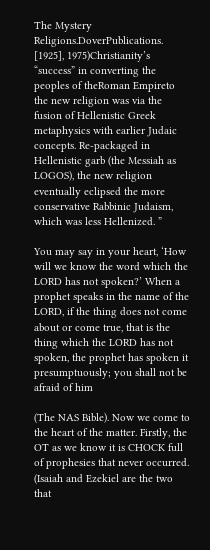The Mystery Religions.DoverPublications. [1925], 1975)Christianity’s “success” in converting the peoples of theRoman Empireto the new religion was via the fusion of Hellenistic Greek metaphysics with earlier Judaic concepts. Re-packaged in Hellenistic garb (the Messiah as LOGOS), the new religion eventually eclipsed the more conservative Rabbinic Judaism, which was less Hellenized. ”

You may say in your heart, ‘How will we know the word which the LORD has not spoken?’ When a prophet speaks in the name of the LORD, if the thing does not come about or come true, that is the thing which the LORD has not spoken, the prophet has spoken it presumptuously; you shall not be afraid of him

(The NAS Bible). Now we come to the heart of the matter. Firstly, the OT as we know it is CHOCK full of prophesies that never occurred. (Isaiah and Ezekiel are the two that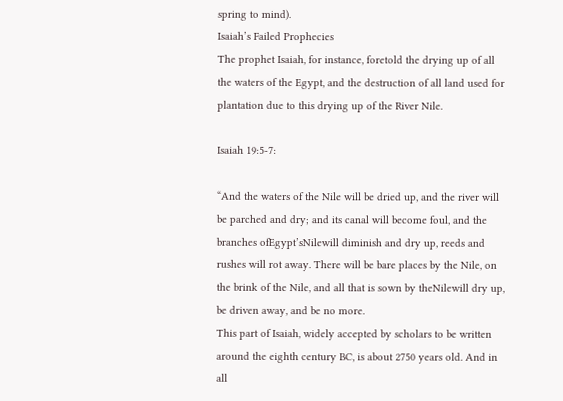spring to mind).
Isaiah’s Failed Prophecies
The prophet Isaiah, for instance, foretold the drying up of all the waters of the Egypt, and the destruction of all land used for plantation due to this drying up of the River Nile.

Isaiah 19:5-7:

“And the waters of the Nile will be dried up, and the river will be parched and dry; and its canal will become foul, and the branches ofEgypt’sNilewill diminish and dry up, reeds and rushes will rot away. There will be bare places by the Nile, on the brink of the Nile, and all that is sown by theNilewill dry up, be driven away, and be no more.
This part of Isaiah, widely accepted by scholars to be written around the eighth century BC, is about 2750 years old. And in all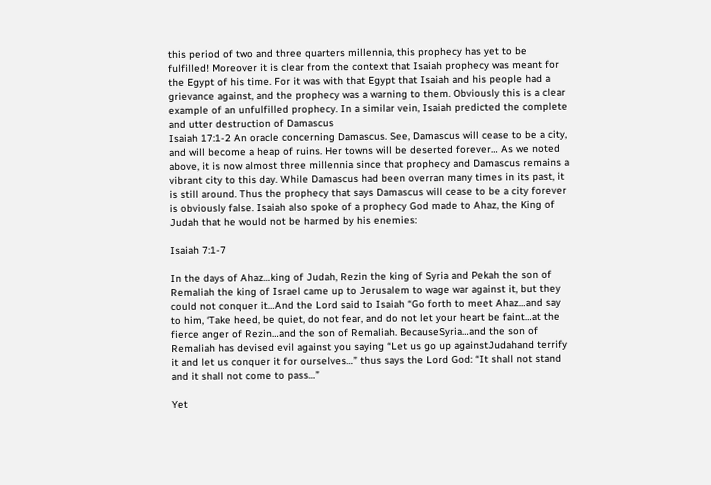this period of two and three quarters millennia, this prophecy has yet to be fulfilled! Moreover it is clear from the context that Isaiah prophecy was meant for the Egypt of his time. For it was with that Egypt that Isaiah and his people had a grievance against, and the prophecy was a warning to them. Obviously this is a clear example of an unfulfilled prophecy. In a similar vein, Isaiah predicted the complete and utter destruction of Damascus
Isaiah 17:1-2 An oracle concerning Damascus. See, Damascus will cease to be a city, and will become a heap of ruins. Her towns will be deserted forever… As we noted above, it is now almost three millennia since that prophecy and Damascus remains a vibrant city to this day. While Damascus had been overran many times in its past, it is still around. Thus the prophecy that says Damascus will cease to be a city forever is obviously false. Isaiah also spoke of a prophecy God made to Ahaz, the King of Judah that he would not be harmed by his enemies:

Isaiah 7:1-7

In the days of Ahaz…king of Judah, Rezin the king of Syria and Pekah the son of Remaliah the king of Israel came up to Jerusalem to wage war against it, but they could not conquer it…And the Lord said to Isaiah “Go forth to meet Ahaz…and say to him, ‘Take heed, be quiet, do not fear, and do not let your heart be faint…at the fierce anger of Rezin…and the son of Remaliah. BecauseSyria…and the son of Remaliah has devised evil against you saying “Let us go up againstJudahand terrify it and let us conquer it for ourselves…” thus says the Lord God: “It shall not stand and it shall not come to pass…”

Yet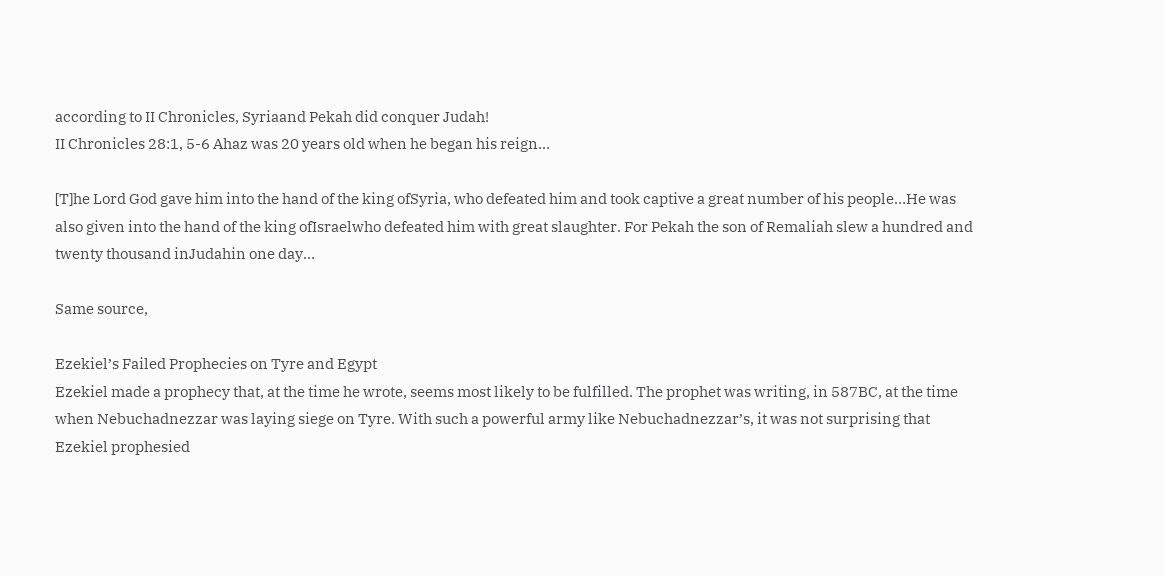according to II Chronicles, Syriaand Pekah did conquer Judah!
II Chronicles 28:1, 5-6 Ahaz was 20 years old when he began his reign…

[T]he Lord God gave him into the hand of the king ofSyria, who defeated him and took captive a great number of his people…He was also given into the hand of the king ofIsraelwho defeated him with great slaughter. For Pekah the son of Remaliah slew a hundred and twenty thousand inJudahin one day…

Same source,

Ezekiel’s Failed Prophecies on Tyre and Egypt
Ezekiel made a prophecy that, at the time he wrote, seems most likely to be fulfilled. The prophet was writing, in 587BC, at the time when Nebuchadnezzar was laying siege on Tyre. With such a powerful army like Nebuchadnezzar’s, it was not surprising that Ezekiel prophesied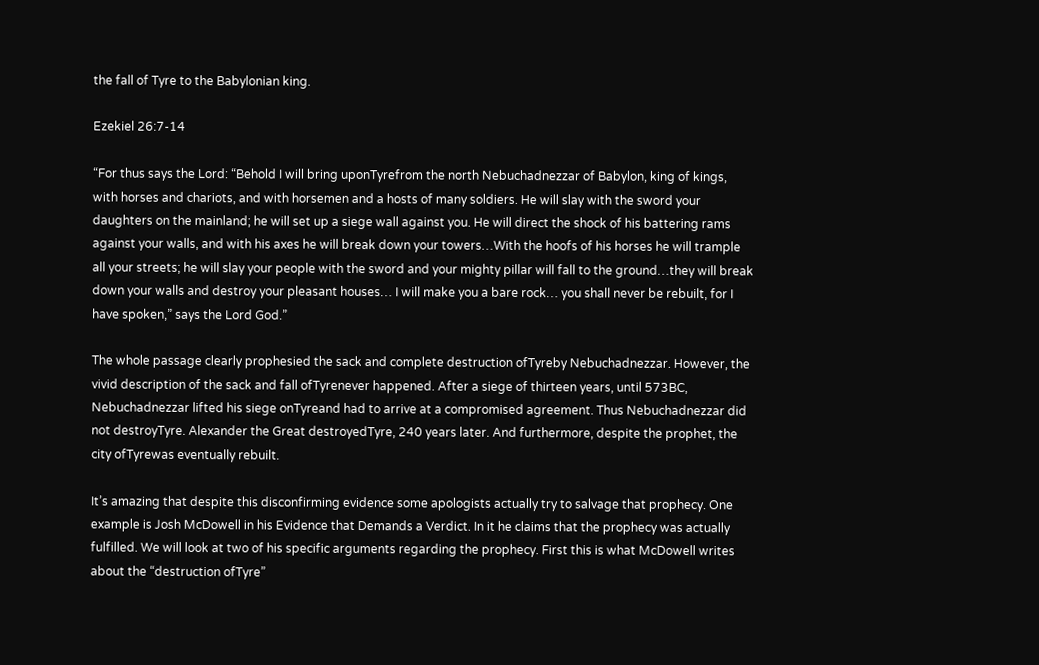the fall of Tyre to the Babylonian king.

Ezekiel 26:7-14

“For thus says the Lord: “Behold I will bring uponTyrefrom the north Nebuchadnezzar of Babylon, king of kings, with horses and chariots, and with horsemen and a hosts of many soldiers. He will slay with the sword your daughters on the mainland; he will set up a siege wall against you. He will direct the shock of his battering rams against your walls, and with his axes he will break down your towers…With the hoofs of his horses he will trample all your streets; he will slay your people with the sword and your mighty pillar will fall to the ground…they will break down your walls and destroy your pleasant houses… I will make you a bare rock… you shall never be rebuilt, for I have spoken,” says the Lord God.”

The whole passage clearly prophesied the sack and complete destruction ofTyreby Nebuchadnezzar. However, the vivid description of the sack and fall ofTyrenever happened. After a siege of thirteen years, until 573BC, Nebuchadnezzar lifted his siege onTyreand had to arrive at a compromised agreement. Thus Nebuchadnezzar did not destroyTyre. Alexander the Great destroyedTyre, 240 years later. And furthermore, despite the prophet, the city ofTyrewas eventually rebuilt.

It’s amazing that despite this disconfirming evidence some apologists actually try to salvage that prophecy. One example is Josh McDowell in his Evidence that Demands a Verdict. In it he claims that the prophecy was actually fulfilled. We will look at two of his specific arguments regarding the prophecy. First this is what McDowell writes about the “destruction ofTyre”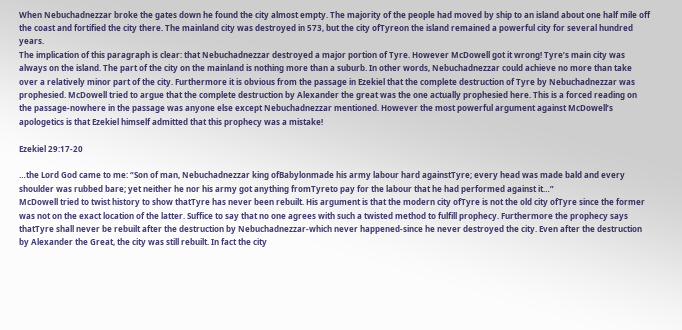When Nebuchadnezzar broke the gates down he found the city almost empty. The majority of the people had moved by ship to an island about one half mile off the coast and fortified the city there. The mainland city was destroyed in 573, but the city ofTyreon the island remained a powerful city for several hundred years.
The implication of this paragraph is clear: that Nebuchadnezzar destroyed a major portion of Tyre. However McDowell got it wrong! Tyre’s main city was always on the island. The part of the city on the mainland is nothing more than a suburb. In other words, Nebuchadnezzar could achieve no more than take over a relatively minor part of the city. Furthermore it is obvious from the passage in Ezekiel that the complete destruction of Tyre by Nebuchadnezzar was prophesied. McDowell tried to argue that the complete destruction by Alexander the great was the one actually prophesied here. This is a forced reading on the passage-nowhere in the passage was anyone else except Nebuchadnezzar mentioned. However the most powerful argument against McDowell’s apologetics is that Ezekiel himself admitted that this prophecy was a mistake!

Ezekiel 29:17-20

…the Lord God came to me: “Son of man, Nebuchadnezzar king ofBabylonmade his army labour hard againstTyre; every head was made bald and every shoulder was rubbed bare; yet neither he nor his army got anything fromTyreto pay for the labour that he had performed against it…”
McDowell tried to twist history to show thatTyre has never been rebuilt. His argument is that the modern city ofTyre is not the old city ofTyre since the former was not on the exact location of the latter. Suffice to say that no one agrees with such a twisted method to fulfill prophecy. Furthermore the prophecy says thatTyre shall never be rebuilt after the destruction by Nebuchadnezzar-which never happened-since he never destroyed the city. Even after the destruction by Alexander the Great, the city was still rebuilt. In fact the city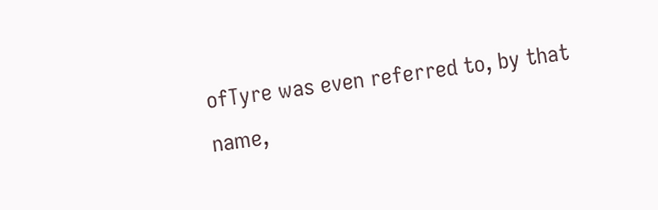ofTyre was even referred to, by that name,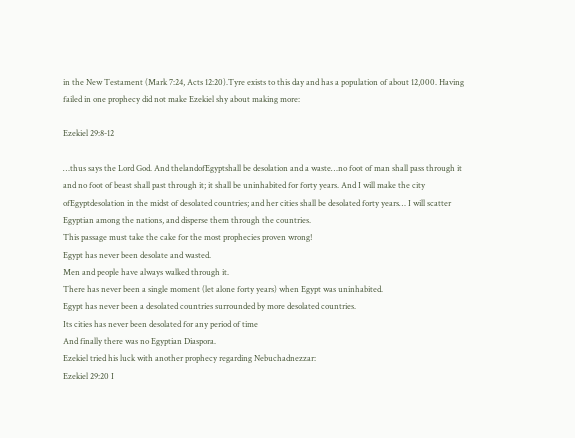in the New Testament (Mark 7:24, Acts 12:20).Tyre exists to this day and has a population of about 12,000. Having failed in one prophecy did not make Ezekiel shy about making more:

Ezekiel 29:8-12

…thus says the Lord God. And thelandofEgyptshall be desolation and a waste…no foot of man shall pass through it and no foot of beast shall past through it; it shall be uninhabited for forty years. And I will make the city ofEgyptdesolation in the midst of desolated countries; and her cities shall be desolated forty years… I will scatter Egyptian among the nations, and disperse them through the countries.
This passage must take the cake for the most prophecies proven wrong!
Egypt has never been desolate and wasted.
Men and people have always walked through it.
There has never been a single moment (let alone forty years) when Egypt was uninhabited.
Egypt has never been a desolated countries surrounded by more desolated countries.
Its cities has never been desolated for any period of time
And finally there was no Egyptian Diaspora.
Ezekiel tried his luck with another prophecy regarding Nebuchadnezzar:
Ezekiel 29:20 I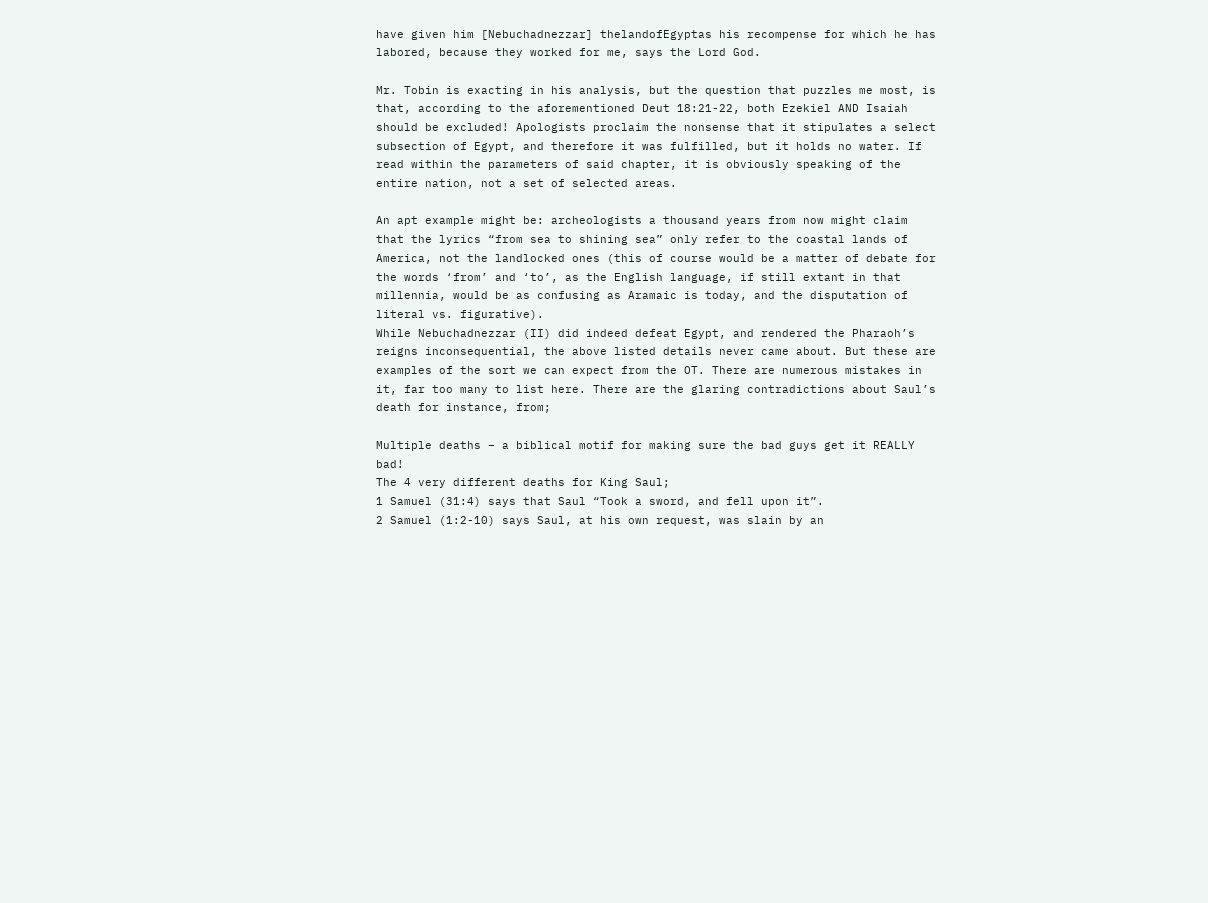have given him [Nebuchadnezzar] thelandofEgyptas his recompense for which he has labored, because they worked for me, says the Lord God.

Mr. Tobin is exacting in his analysis, but the question that puzzles me most, is that, according to the aforementioned Deut 18:21-22, both Ezekiel AND Isaiah should be excluded! Apologists proclaim the nonsense that it stipulates a select subsection of Egypt, and therefore it was fulfilled, but it holds no water. If read within the parameters of said chapter, it is obviously speaking of the entire nation, not a set of selected areas.

An apt example might be: archeologists a thousand years from now might claim that the lyrics “from sea to shining sea” only refer to the coastal lands of America, not the landlocked ones (this of course would be a matter of debate for the words ‘from’ and ‘to’, as the English language, if still extant in that millennia, would be as confusing as Aramaic is today, and the disputation of literal vs. figurative).
While Nebuchadnezzar (II) did indeed defeat Egypt, and rendered the Pharaoh’s reigns inconsequential, the above listed details never came about. But these are examples of the sort we can expect from the OT. There are numerous mistakes in it, far too many to list here. There are the glaring contradictions about Saul’s death for instance, from;

Multiple deaths – a biblical motif for making sure the bad guys get it REALLY bad!
The 4 very different deaths for King Saul;
1 Samuel (31:4) says that Saul “Took a sword, and fell upon it”.
2 Samuel (1:2-10) says Saul, at his own request, was slain by an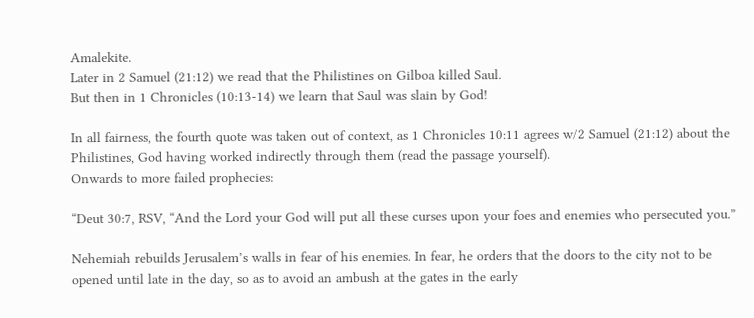Amalekite.
Later in 2 Samuel (21:12) we read that the Philistines on Gilboa killed Saul.
But then in 1 Chronicles (10:13-14) we learn that Saul was slain by God!

In all fairness, the fourth quote was taken out of context, as 1 Chronicles 10:11 agrees w/2 Samuel (21:12) about the Philistines, God having worked indirectly through them (read the passage yourself).
Onwards to more failed prophecies:

“Deut 30:7, RSV, “And the Lord your God will put all these curses upon your foes and enemies who persecuted you.”

Nehemiah rebuilds Jerusalem’s walls in fear of his enemies. In fear, he orders that the doors to the city not to be opened until late in the day, so as to avoid an ambush at the gates in the early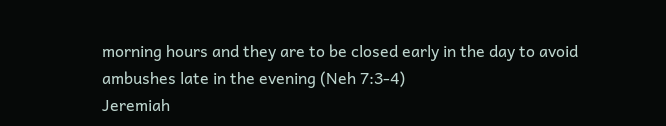morning hours and they are to be closed early in the day to avoid ambushes late in the evening (Neh 7:3-4)
Jeremiah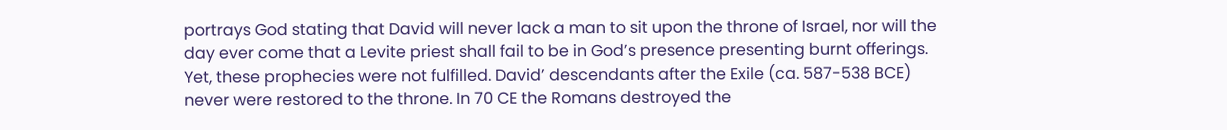portrays God stating that David will never lack a man to sit upon the throne of Israel, nor will the day ever come that a Levite priest shall fail to be in God’s presence presenting burnt offerings. Yet, these prophecies were not fulfilled. David’ descendants after the Exile (ca. 587-538 BCE) never were restored to the throne. In 70 CE the Romans destroyed the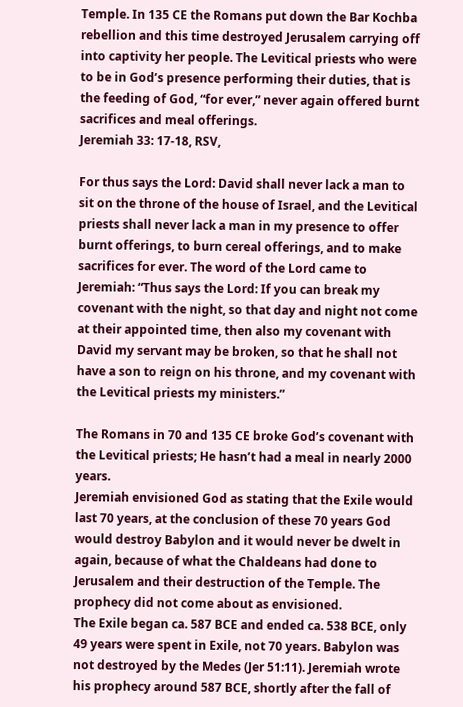Temple. In 135 CE the Romans put down the Bar Kochba rebellion and this time destroyed Jerusalem carrying off into captivity her people. The Levitical priests who were to be in God’s presence performing their duties, that is the feeding of God, “for ever,” never again offered burnt sacrifices and meal offerings.
Jeremiah 33: 17-18, RSV,

For thus says the Lord: David shall never lack a man to sit on the throne of the house of Israel, and the Levitical priests shall never lack a man in my presence to offer burnt offerings, to burn cereal offerings, and to make sacrifices for ever. The word of the Lord came to Jeremiah: “Thus says the Lord: If you can break my covenant with the night, so that day and night not come at their appointed time, then also my covenant with David my servant may be broken, so that he shall not have a son to reign on his throne, and my covenant with the Levitical priests my ministers.”

The Romans in 70 and 135 CE broke God’s covenant with the Levitical priests; He hasn’t had a meal in nearly 2000 years.
Jeremiah envisioned God as stating that the Exile would last 70 years, at the conclusion of these 70 years God would destroy Babylon and it would never be dwelt in again, because of what the Chaldeans had done to Jerusalem and their destruction of the Temple. The prophecy did not come about as envisioned.
The Exile began ca. 587 BCE and ended ca. 538 BCE, only 49 years were spent in Exile, not 70 years. Babylon was not destroyed by the Medes (Jer 51:11). Jeremiah wrote his prophecy around 587 BCE, shortly after the fall of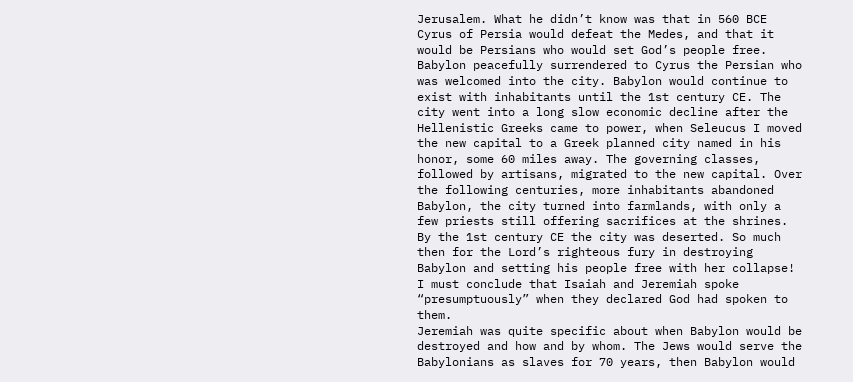Jerusalem. What he didn’t know was that in 560 BCE Cyrus of Persia would defeat the Medes, and that it would be Persians who would set God’s people free. Babylon peacefully surrendered to Cyrus the Persian who was welcomed into the city. Babylon would continue to exist with inhabitants until the 1st century CE. The city went into a long slow economic decline after the Hellenistic Greeks came to power, when Seleucus I moved the new capital to a Greek planned city named in his honor, some 60 miles away. The governing classes, followed by artisans, migrated to the new capital. Over the following centuries, more inhabitants abandoned Babylon, the city turned into farmlands, with only a few priests still offering sacrifices at the shrines. By the 1st century CE the city was deserted. So much then for the Lord’s righteous fury in destroying Babylon and setting his people free with her collapse! I must conclude that Isaiah and Jeremiah spoke “presumptuously” when they declared God had spoken to them.
Jeremiah was quite specific about when Babylon would be destroyed and how and by whom. The Jews would serve the Babylonians as slaves for 70 years, then Babylon would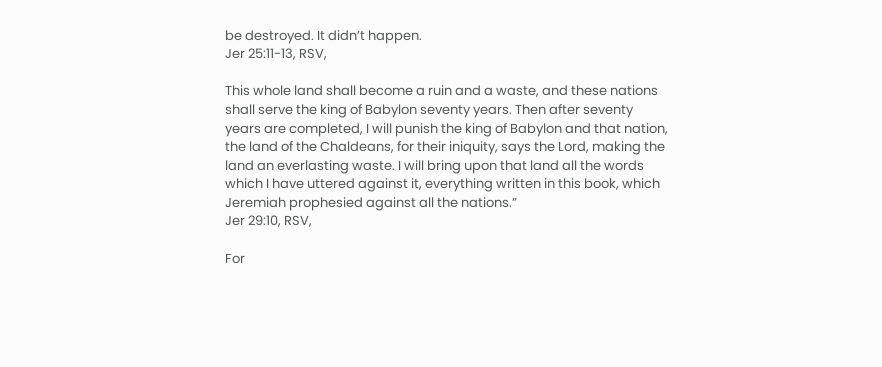be destroyed. It didn’t happen.
Jer 25:11-13, RSV,

This whole land shall become a ruin and a waste, and these nations shall serve the king of Babylon seventy years. Then after seventy years are completed, I will punish the king of Babylon and that nation, the land of the Chaldeans, for their iniquity, says the Lord, making the land an everlasting waste. I will bring upon that land all the words which I have uttered against it, everything written in this book, which Jeremiah prophesied against all the nations.”
Jer 29:10, RSV,

For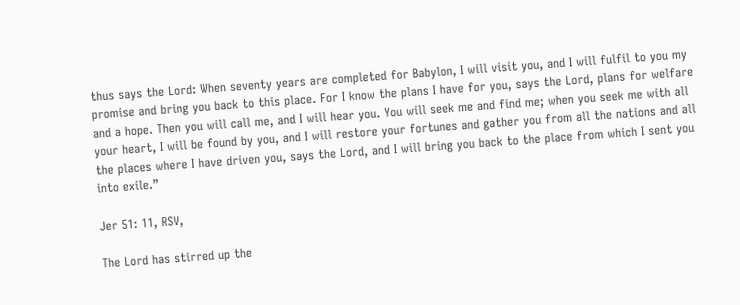thus says the Lord: When seventy years are completed for Babylon, I will visit you, and I will fulfil to you my promise and bring you back to this place. For I know the plans I have for you, says the Lord, plans for welfare and a hope. Then you will call me, and I will hear you. You will seek me and find me; when you seek me with all your heart, I will be found by you, and I will restore your fortunes and gather you from all the nations and all the places where I have driven you, says the Lord, and I will bring you back to the place from which I sent you into exile.”

Jer 51: 11, RSV,

The Lord has stirred up the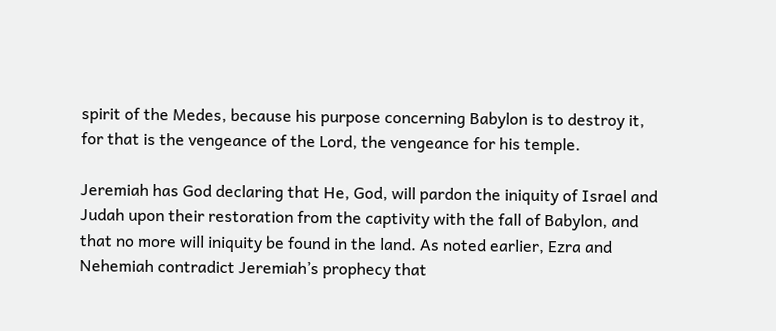spirit of the Medes, because his purpose concerning Babylon is to destroy it, for that is the vengeance of the Lord, the vengeance for his temple.

Jeremiah has God declaring that He, God, will pardon the iniquity of Israel and Judah upon their restoration from the captivity with the fall of Babylon, and that no more will iniquity be found in the land. As noted earlier, Ezra and Nehemiah contradict Jeremiah’s prophecy that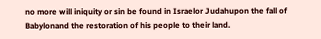no more will iniquity or sin be found in Israelor Judahupon the fall of Babylonand the restoration of his people to their land.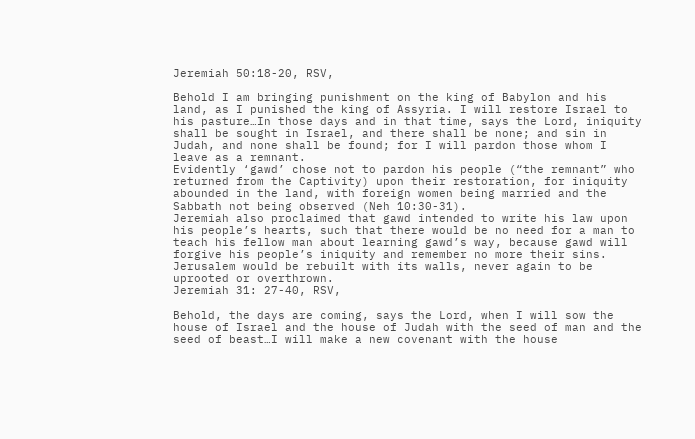Jeremiah 50:18-20, RSV,

Behold I am bringing punishment on the king of Babylon and his land, as I punished the king of Assyria. I will restore Israel to his pasture…In those days and in that time, says the Lord, iniquity shall be sought in Israel, and there shall be none; and sin in Judah, and none shall be found; for I will pardon those whom I leave as a remnant.
Evidently ‘gawd’ chose not to pardon his people (“the remnant” who returned from the Captivity) upon their restoration, for iniquity abounded in the land, with foreign women being married and the Sabbath not being observed (Neh 10:30-31).
Jeremiah also proclaimed that gawd intended to write his law upon his people’s hearts, such that there would be no need for a man to teach his fellow man about learning gawd’s way, because gawd will forgive his people’s iniquity and remember no more their sins. Jerusalem would be rebuilt with its walls, never again to be uprooted or overthrown.
Jeremiah 31: 27-40, RSV,

Behold, the days are coming, says the Lord, when I will sow the house of Israel and the house of Judah with the seed of man and the seed of beast…I will make a new covenant with the house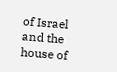of Israel and the house of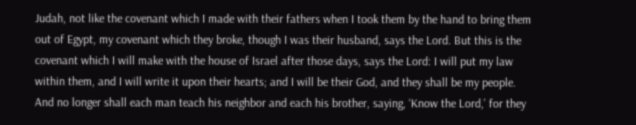Judah, not like the covenant which I made with their fathers when I took them by the hand to bring them out of Egypt, my covenant which they broke, though I was their husband, says the Lord. But this is the covenant which I will make with the house of Israel after those days, says the Lord: I will put my law within them, and I will write it upon their hearts; and I will be their God, and they shall be my people. And no longer shall each man teach his neighbor and each his brother, saying, ‘Know the Lord,’ for they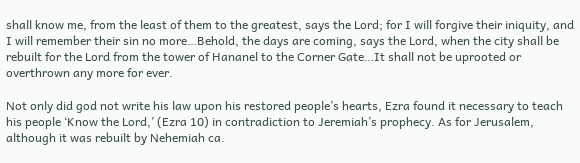shall know me, from the least of them to the greatest, says the Lord; for I will forgive their iniquity, and I will remember their sin no more…Behold, the days are coming, says the Lord, when the city shall be rebuilt for the Lord from the tower of Hananel to the Corner Gate…It shall not be uprooted or overthrown any more for ever.

Not only did god not write his law upon his restored people’s hearts, Ezra found it necessary to teach his people ‘Know the Lord,’ (Ezra 10) in contradiction to Jeremiah’s prophecy. As for Jerusalem, although it was rebuilt by Nehemiah ca.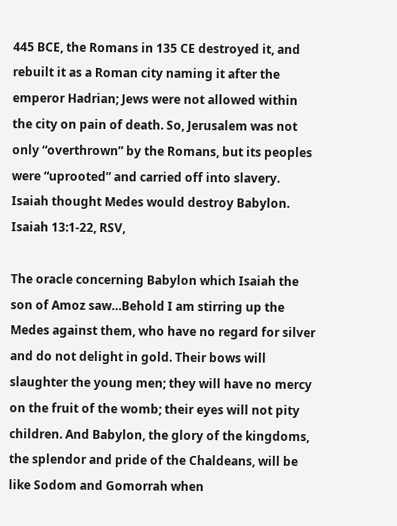445 BCE, the Romans in 135 CE destroyed it, and rebuilt it as a Roman city naming it after the emperor Hadrian; Jews were not allowed within the city on pain of death. So, Jerusalem was not only “overthrown” by the Romans, but its peoples were “uprooted” and carried off into slavery.
Isaiah thought Medes would destroy Babylon.
Isaiah 13:1-22, RSV,

The oracle concerning Babylon which Isaiah the son of Amoz saw…Behold I am stirring up the Medes against them, who have no regard for silver and do not delight in gold. Their bows will slaughter the young men; they will have no mercy on the fruit of the womb; their eyes will not pity children. And Babylon, the glory of the kingdoms, the splendor and pride of the Chaldeans, will be like Sodom and Gomorrah when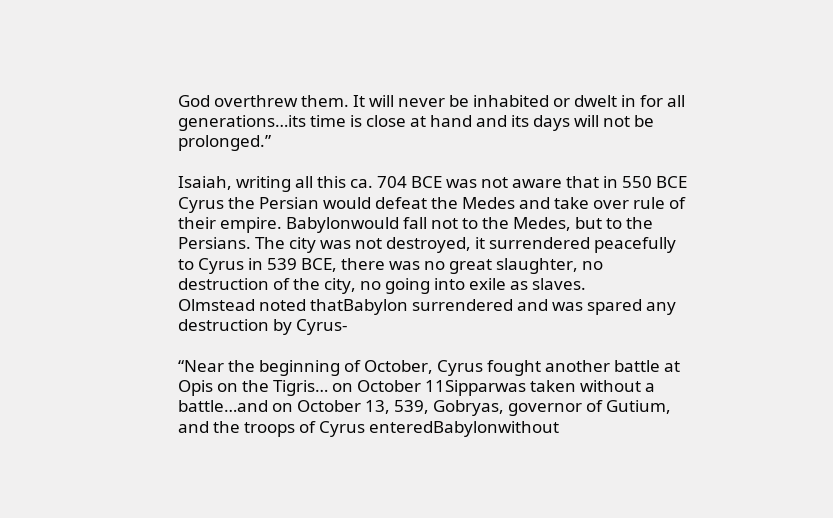God overthrew them. It will never be inhabited or dwelt in for all generations…its time is close at hand and its days will not be prolonged.”

Isaiah, writing all this ca. 704 BCE was not aware that in 550 BCE Cyrus the Persian would defeat the Medes and take over rule of their empire. Babylonwould fall not to the Medes, but to the Persians. The city was not destroyed, it surrendered peacefully to Cyrus in 539 BCE, there was no great slaughter, no destruction of the city, no going into exile as slaves.
Olmstead noted thatBabylon surrendered and was spared any destruction by Cyrus-

“Near the beginning of October, Cyrus fought another battle at Opis on the Tigris… on October 11Sipparwas taken without a battle…and on October 13, 539, Gobryas, governor of Gutium, and the troops of Cyrus enteredBabylonwithout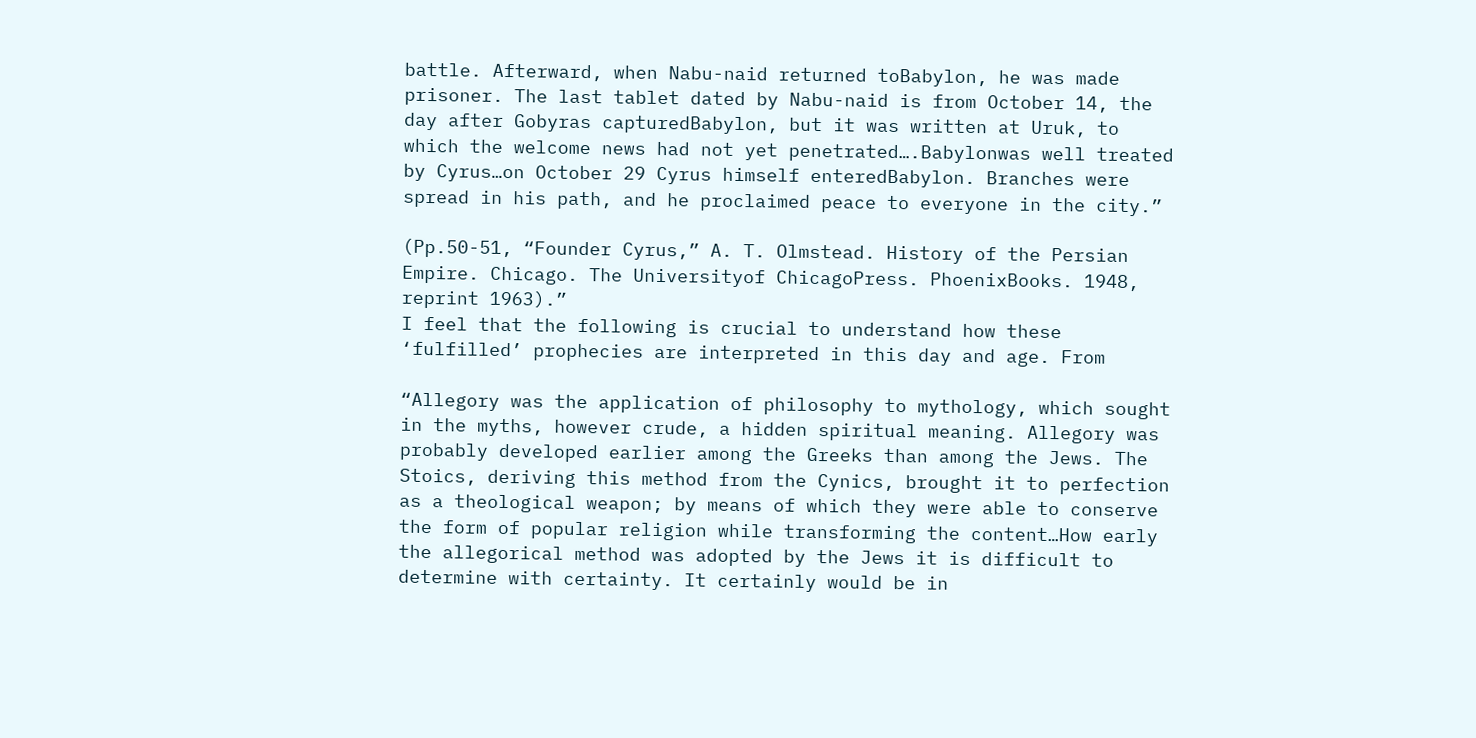battle. Afterward, when Nabu-naid returned toBabylon, he was made prisoner. The last tablet dated by Nabu-naid is from October 14, the day after Gobyras capturedBabylon, but it was written at Uruk, to which the welcome news had not yet penetrated….Babylonwas well treated by Cyrus…on October 29 Cyrus himself enteredBabylon. Branches were spread in his path, and he proclaimed peace to everyone in the city.”

(Pp.50-51, “Founder Cyrus,” A. T. Olmstead. History of the Persian Empire. Chicago. The Universityof ChicagoPress. PhoenixBooks. 1948, reprint 1963).”
I feel that the following is crucial to understand how these ‘fulfilled’ prophecies are interpreted in this day and age. From

“Allegory was the application of philosophy to mythology, which sought in the myths, however crude, a hidden spiritual meaning. Allegory was probably developed earlier among the Greeks than among the Jews. The Stoics, deriving this method from the Cynics, brought it to perfection as a theological weapon; by means of which they were able to conserve the form of popular religion while transforming the content…How early the allegorical method was adopted by the Jews it is difficult to determine with certainty. It certainly would be in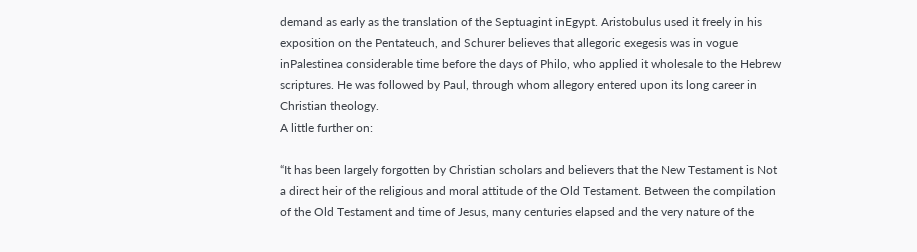demand as early as the translation of the Septuagint inEgypt. Aristobulus used it freely in his exposition on the Pentateuch, and Schurer believes that allegoric exegesis was in vogue inPalestinea considerable time before the days of Philo, who applied it wholesale to the Hebrew scriptures. He was followed by Paul, through whom allegory entered upon its long career in Christian theology.
A little further on:

“It has been largely forgotten by Christian scholars and believers that the New Testament is Not a direct heir of the religious and moral attitude of the Old Testament. Between the compilation of the Old Testament and time of Jesus, many centuries elapsed and the very nature of the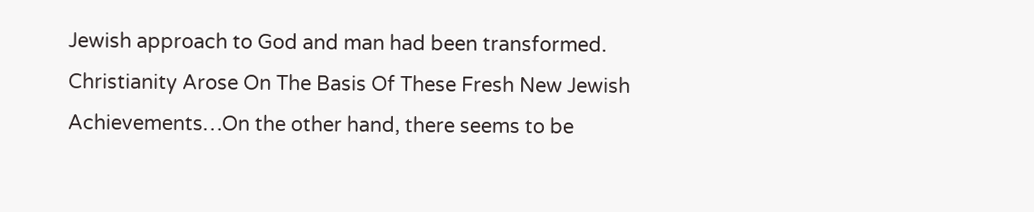Jewish approach to God and man had been transformed.
Christianity Arose On The Basis Of These Fresh New Jewish Achievements…On the other hand, there seems to be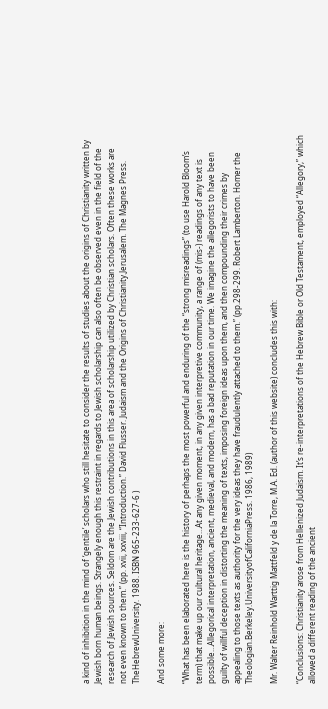a kind of inhibition in the mind of ‘gentile’ scholars who still hesitate to consider the results of studies about the origins of Christianity written by Jewish born human beings. Strangely enough this restraint in regards to Jewish scholarship can also often be observed even in the field of the research of Jewish sources. Seldom are the Jewish contributions in this area of scholarship utilized by Christian scholars. Often these works are not even known to them.” (pp. xvii, xxviii, “Introduction.” David Flusser. Judaism and the Origins of Christianity.Jerusalem. The Magnes Press. TheHebrewUniversity. 1988. ISBN 965-233-627-6 )

And some more:

“What has been elaborated here is the history of perhaps the most powerful and enduring of the “strong misreadings” (to use Harold Bloom’s term) that make up our cultural heritage…At any given moment, in any given interpretive community, a range of (mis-) readings of any text is possible…Allegorical interpretation, ancient, medieval, and modern, has a bad reputation in our time. We imagine the allegorists to have been guilty of willful deception in distorting the meaning of texts, imposing foreign ideas upon them, and then compounding their crimes by appealing to those texts as authority for the very ideas they have fraudulently attached to them.” (pp.298-299. Robert Lamberton. Homer the Theologian.Berkeley.UniversityofCaliforniaPress. 1986, 1989)

Mr. Walter Reinhold Warttig Mattfeld y de la Torre, M.A. Ed. (author of this website) concludes this with:

“Conclusions: Christianity arose from Hellenized Judaism. It’s re-interpretations of the Hebrew Bible or Old Testament, employed “Allegory,” which allowed a different reading of the ancient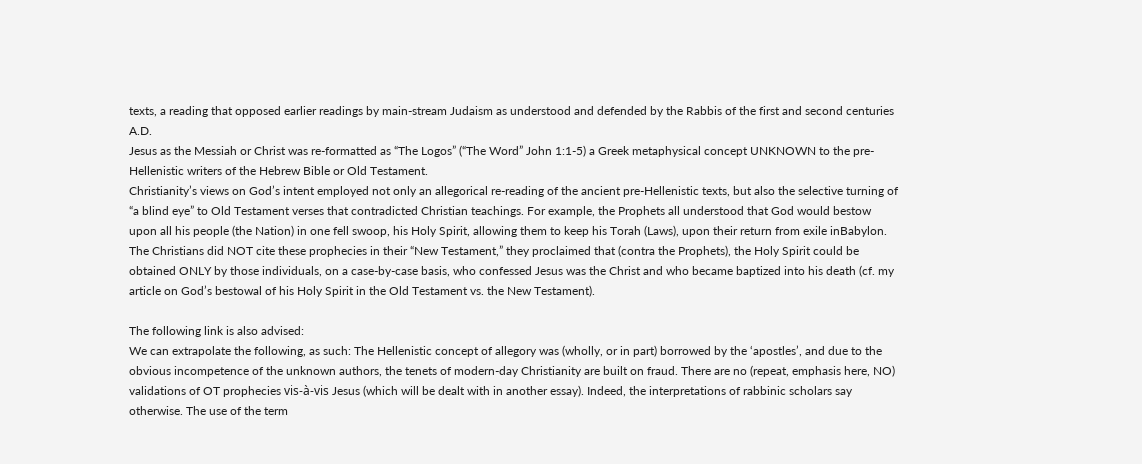texts, a reading that opposed earlier readings by main-stream Judaism as understood and defended by the Rabbis of the first and second centuries A.D.
Jesus as the Messiah or Christ was re-formatted as “The Logos” (“The Word” John 1:1-5) a Greek metaphysical concept UNKNOWN to the pre-Hellenistic writers of the Hebrew Bible or Old Testament.
Christianity’s views on God’s intent employed not only an allegorical re-reading of the ancient pre-Hellenistic texts, but also the selective turning of “a blind eye” to Old Testament verses that contradicted Christian teachings. For example, the Prophets all understood that God would bestow upon all his people (the Nation) in one fell swoop, his Holy Spirit, allowing them to keep his Torah (Laws), upon their return from exile inBabylon. The Christians did NOT cite these prophecies in their “New Testament,” they proclaimed that (contra the Prophets), the Holy Spirit could be obtained ONLY by those individuals, on a case-by-case basis, who confessed Jesus was the Christ and who became baptized into his death (cf. my article on God’s bestowal of his Holy Spirit in the Old Testament vs. the New Testament).

The following link is also advised:
We can extrapolate the following, as such: The Hellenistic concept of allegory was (wholly, or in part) borrowed by the ‘apostles’, and due to the obvious incompetence of the unknown authors, the tenets of modern-day Christianity are built on fraud. There are no (repeat, emphasis here, NO) validations of OT prophecies vis-à-vis Jesus (which will be dealt with in another essay). Indeed, the interpretations of rabbinic scholars say otherwise. The use of the term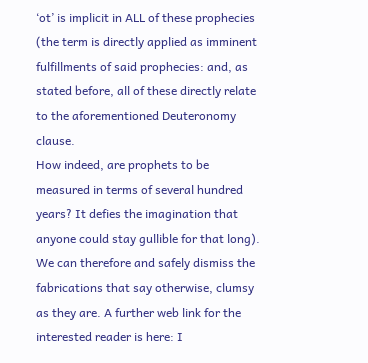‘ot’ is implicit in ALL of these prophecies (the term is directly applied as imminent fulfillments of said prophecies: and, as stated before, all of these directly relate to the aforementioned Deuteronomy clause.
How indeed, are prophets to be measured in terms of several hundred years? It defies the imagination that anyone could stay gullible for that long). We can therefore and safely dismiss the fabrications that say otherwise, clumsy as they are. A further web link for the interested reader is here: I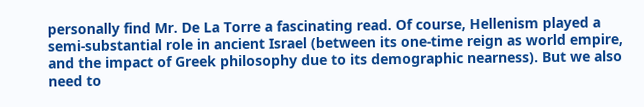personally find Mr. De La Torre a fascinating read. Of course, Hellenism played a semi-substantial role in ancient Israel (between its one-time reign as world empire, and the impact of Greek philosophy due to its demographic nearness). But we also need to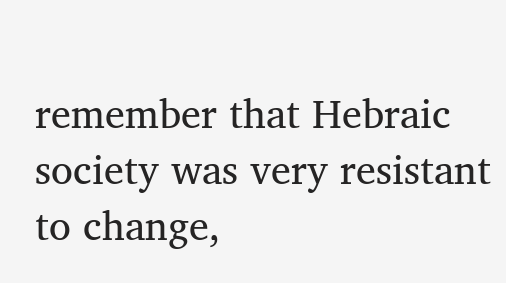remember that Hebraic society was very resistant to change,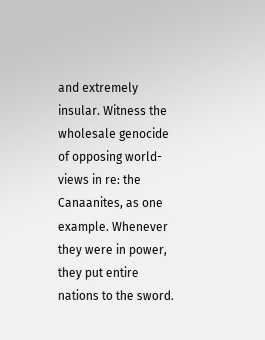and extremely insular. Witness the wholesale genocide of opposing world-views in re: the Canaanites, as one example. Whenever they were in power, they put entire nations to the sword.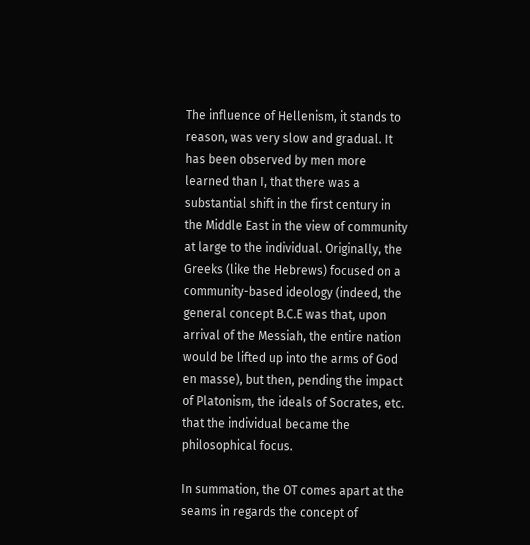The influence of Hellenism, it stands to reason, was very slow and gradual. It has been observed by men more learned than I, that there was a substantial shift in the first century in the Middle East in the view of community at large to the individual. Originally, the Greeks (like the Hebrews) focused on a community-based ideology (indeed, the general concept B.C.E was that, upon arrival of the Messiah, the entire nation would be lifted up into the arms of God en masse), but then, pending the impact of Platonism, the ideals of Socrates, etc. that the individual became the philosophical focus.

In summation, the OT comes apart at the seams in regards the concept of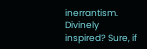inerrantism. Divinely inspired? Sure, if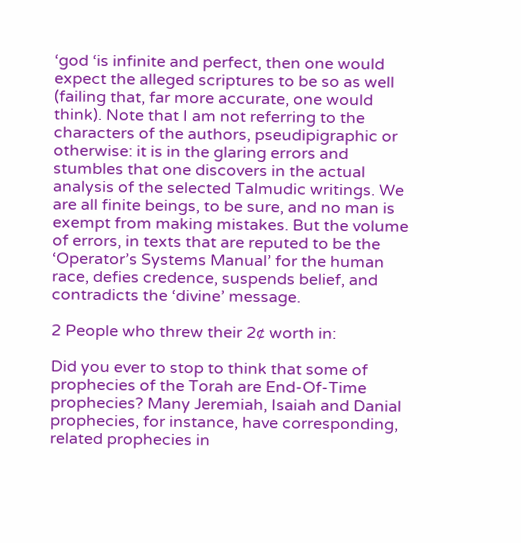‘god ‘is infinite and perfect, then one would expect the alleged scriptures to be so as well (failing that, far more accurate, one would think). Note that I am not referring to the characters of the authors, pseudipigraphic or otherwise: it is in the glaring errors and stumbles that one discovers in the actual analysis of the selected Talmudic writings. We are all finite beings, to be sure, and no man is exempt from making mistakes. But the volume of errors, in texts that are reputed to be the ‘Operator’s Systems Manual’ for the human race, defies credence, suspends belief, and contradicts the ‘divine’ message.

2 People who threw their 2¢ worth in:

Did you ever to stop to think that some of prophecies of the Torah are End-Of-Time prophecies? Many Jeremiah, Isaiah and Danial prophecies, for instance, have corresponding, related prophecies in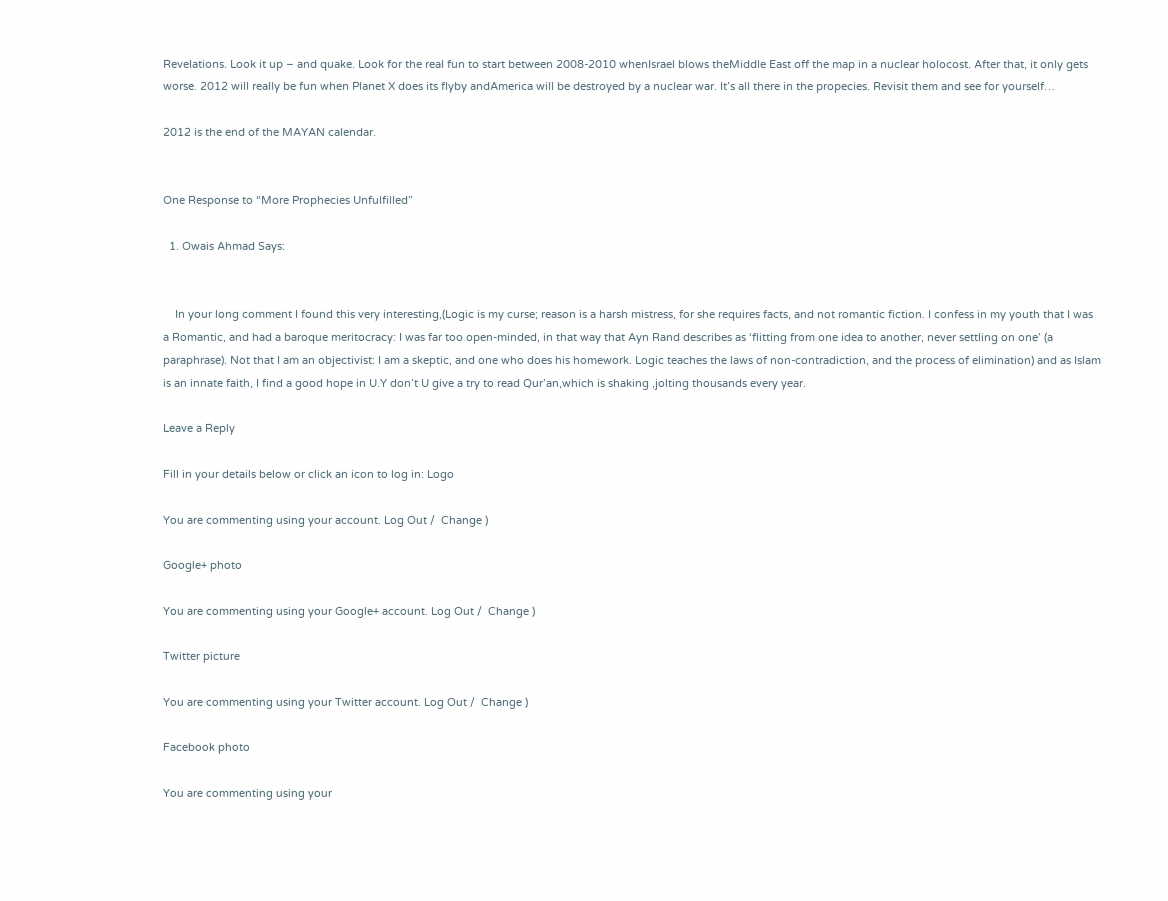Revelations. Look it up – and quake. Look for the real fun to start between 2008-2010 whenIsrael blows theMiddle East off the map in a nuclear holocost. After that, it only gets worse. 2012 will really be fun when Planet X does its flyby andAmerica will be destroyed by a nuclear war. It’s all there in the propecies. Revisit them and see for yourself…

2012 is the end of the MAYAN calendar.


One Response to “More Prophecies Unfulfilled”

  1. Owais Ahmad Says:


    In your long comment I found this very interesting,(Logic is my curse; reason is a harsh mistress, for she requires facts, and not romantic fiction. I confess in my youth that I was a Romantic, and had a baroque meritocracy: I was far too open-minded, in that way that Ayn Rand describes as ‘flitting from one idea to another, never settling on one’ (a paraphrase). Not that I am an objectivist: I am a skeptic, and one who does his homework. Logic teaches the laws of non-contradiction, and the process of elimination) and as Islam is an innate faith, I find a good hope in U.Y don’t U give a try to read Qur’an,which is shaking ,jolting thousands every year.

Leave a Reply

Fill in your details below or click an icon to log in: Logo

You are commenting using your account. Log Out /  Change )

Google+ photo

You are commenting using your Google+ account. Log Out /  Change )

Twitter picture

You are commenting using your Twitter account. Log Out /  Change )

Facebook photo

You are commenting using your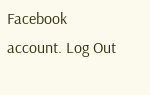Facebook account. Log Out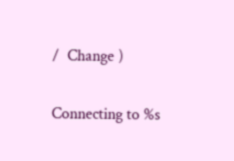/  Change )


Connecting to %s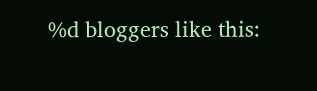%d bloggers like this: